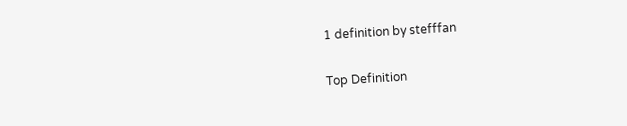1 definition by stefffan

Top Definition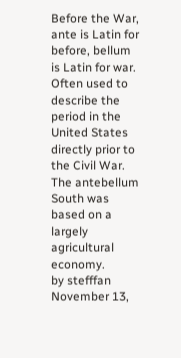Before the War, ante is Latin for before, bellum is Latin for war. Often used to describe the period in the United States directly prior to the Civil War.
The antebellum South was based on a largely agricultural economy.
by stefffan November 13,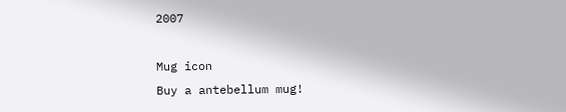2007

Mug icon
Buy a antebellum mug!